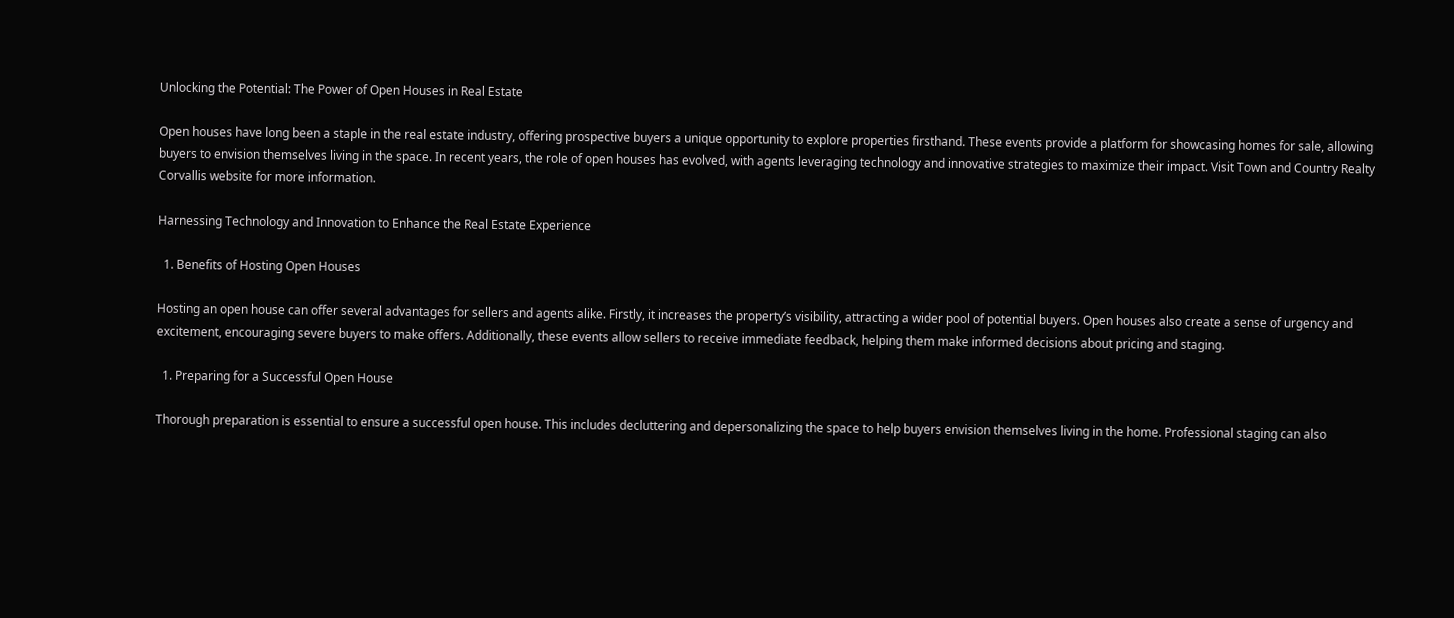Unlocking the Potential: The Power of Open Houses in Real Estate

Open houses have long been a staple in the real estate industry, offering prospective buyers a unique opportunity to explore properties firsthand. These events provide a platform for showcasing homes for sale, allowing buyers to envision themselves living in the space. In recent years, the role of open houses has evolved, with agents leveraging technology and innovative strategies to maximize their impact. Visit Town and Country Realty Corvallis website for more information.

Harnessing Technology and Innovation to Enhance the Real Estate Experience

  1. Benefits of Hosting Open Houses

Hosting an open house can offer several advantages for sellers and agents alike. Firstly, it increases the property’s visibility, attracting a wider pool of potential buyers. Open houses also create a sense of urgency and excitement, encouraging severe buyers to make offers. Additionally, these events allow sellers to receive immediate feedback, helping them make informed decisions about pricing and staging.

  1. Preparing for a Successful Open House

Thorough preparation is essential to ensure a successful open house. This includes decluttering and depersonalizing the space to help buyers envision themselves living in the home. Professional staging can also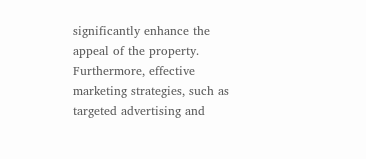significantly enhance the appeal of the property. Furthermore, effective marketing strategies, such as targeted advertising and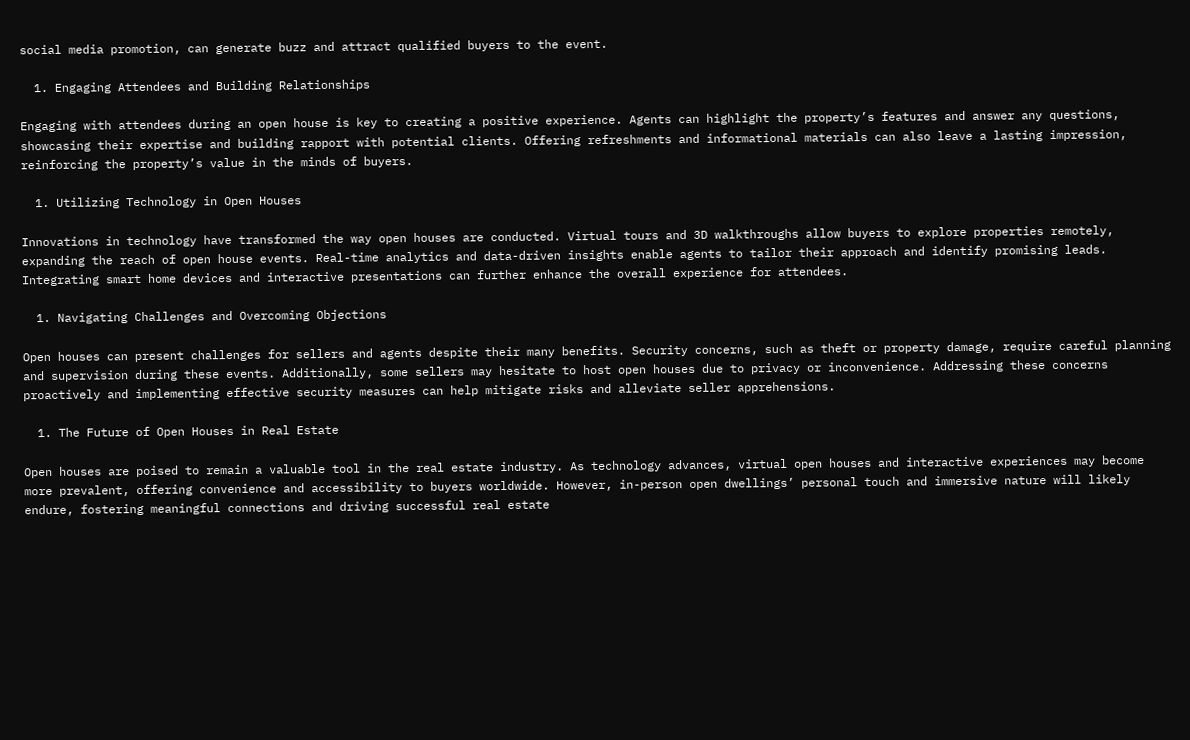social media promotion, can generate buzz and attract qualified buyers to the event.

  1. Engaging Attendees and Building Relationships

Engaging with attendees during an open house is key to creating a positive experience. Agents can highlight the property’s features and answer any questions, showcasing their expertise and building rapport with potential clients. Offering refreshments and informational materials can also leave a lasting impression, reinforcing the property’s value in the minds of buyers.

  1. Utilizing Technology in Open Houses

Innovations in technology have transformed the way open houses are conducted. Virtual tours and 3D walkthroughs allow buyers to explore properties remotely, expanding the reach of open house events. Real-time analytics and data-driven insights enable agents to tailor their approach and identify promising leads. Integrating smart home devices and interactive presentations can further enhance the overall experience for attendees.

  1. Navigating Challenges and Overcoming Objections

Open houses can present challenges for sellers and agents despite their many benefits. Security concerns, such as theft or property damage, require careful planning and supervision during these events. Additionally, some sellers may hesitate to host open houses due to privacy or inconvenience. Addressing these concerns proactively and implementing effective security measures can help mitigate risks and alleviate seller apprehensions.

  1. The Future of Open Houses in Real Estate

Open houses are poised to remain a valuable tool in the real estate industry. As technology advances, virtual open houses and interactive experiences may become more prevalent, offering convenience and accessibility to buyers worldwide. However, in-person open dwellings’ personal touch and immersive nature will likely endure, fostering meaningful connections and driving successful real estate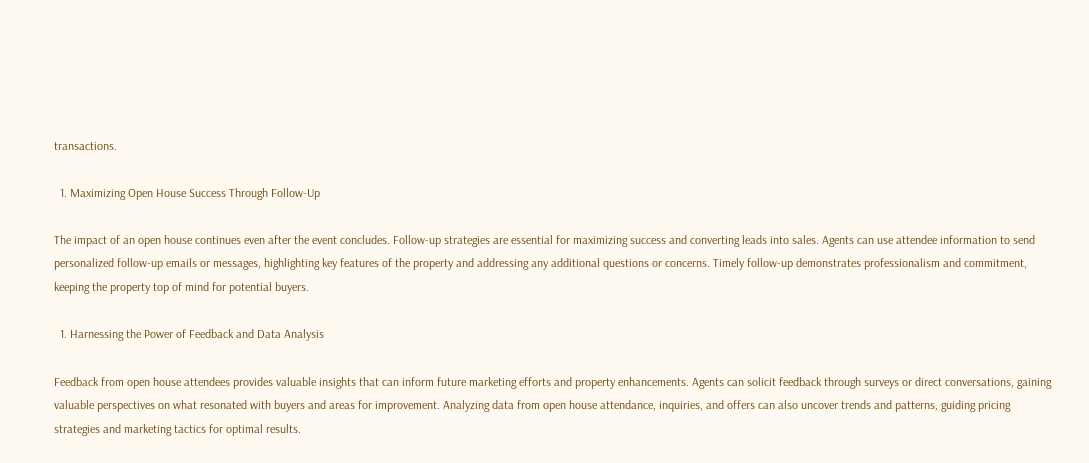transactions.

  1. Maximizing Open House Success Through Follow-Up

The impact of an open house continues even after the event concludes. Follow-up strategies are essential for maximizing success and converting leads into sales. Agents can use attendee information to send personalized follow-up emails or messages, highlighting key features of the property and addressing any additional questions or concerns. Timely follow-up demonstrates professionalism and commitment, keeping the property top of mind for potential buyers.

  1. Harnessing the Power of Feedback and Data Analysis

Feedback from open house attendees provides valuable insights that can inform future marketing efforts and property enhancements. Agents can solicit feedback through surveys or direct conversations, gaining valuable perspectives on what resonated with buyers and areas for improvement. Analyzing data from open house attendance, inquiries, and offers can also uncover trends and patterns, guiding pricing strategies and marketing tactics for optimal results.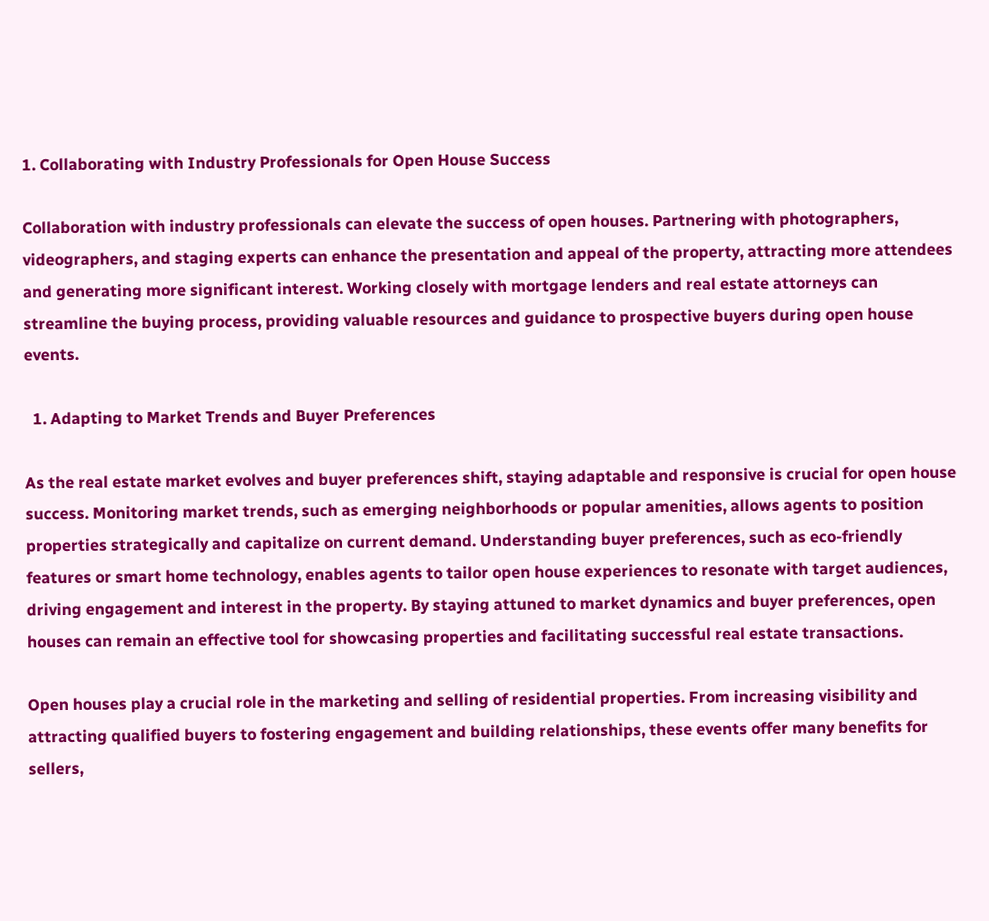1. Collaborating with Industry Professionals for Open House Success

Collaboration with industry professionals can elevate the success of open houses. Partnering with photographers, videographers, and staging experts can enhance the presentation and appeal of the property, attracting more attendees and generating more significant interest. Working closely with mortgage lenders and real estate attorneys can streamline the buying process, providing valuable resources and guidance to prospective buyers during open house events.

  1. Adapting to Market Trends and Buyer Preferences

As the real estate market evolves and buyer preferences shift, staying adaptable and responsive is crucial for open house success. Monitoring market trends, such as emerging neighborhoods or popular amenities, allows agents to position properties strategically and capitalize on current demand. Understanding buyer preferences, such as eco-friendly features or smart home technology, enables agents to tailor open house experiences to resonate with target audiences, driving engagement and interest in the property. By staying attuned to market dynamics and buyer preferences, open houses can remain an effective tool for showcasing properties and facilitating successful real estate transactions.

Open houses play a crucial role in the marketing and selling of residential properties. From increasing visibility and attracting qualified buyers to fostering engagement and building relationships, these events offer many benefits for sellers,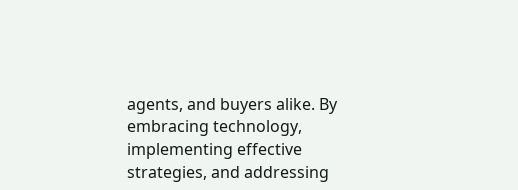agents, and buyers alike. By embracing technology, implementing effective strategies, and addressing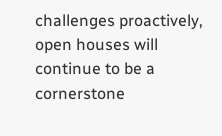challenges proactively, open houses will continue to be a cornerstone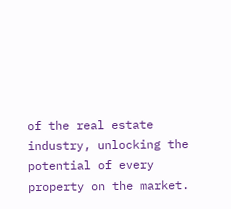of the real estate industry, unlocking the potential of every property on the market.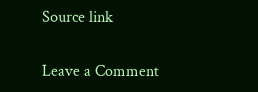Source link

Leave a Comment